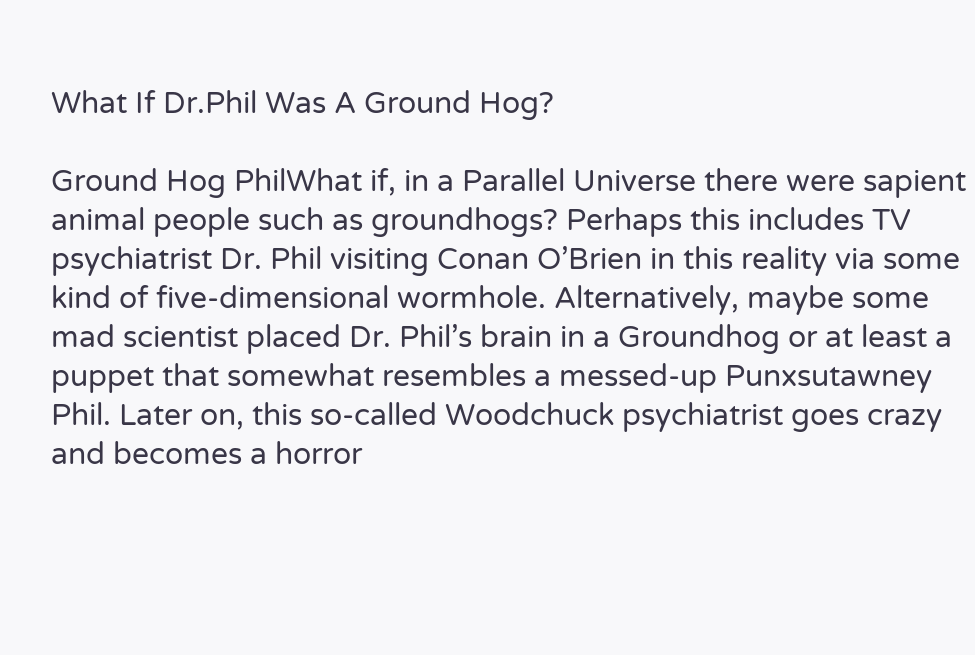What If Dr.Phil Was A Ground Hog?

Ground Hog PhilWhat if, in a Parallel Universe there were sapient animal people such as groundhogs? Perhaps this includes TV psychiatrist Dr. Phil visiting Conan O’Brien in this reality via some kind of five-dimensional wormhole. Alternatively, maybe some mad scientist placed Dr. Phil’s brain in a Groundhog or at least a puppet that somewhat resembles a messed-up Punxsutawney Phil. Later on, this so-called Woodchuck psychiatrist goes crazy and becomes a horror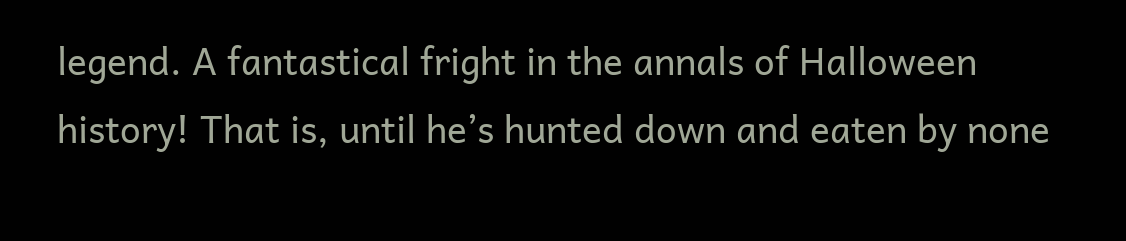legend. A fantastical fright in the annals of Halloween history! That is, until he’s hunted down and eaten by none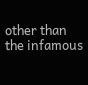other than the infamous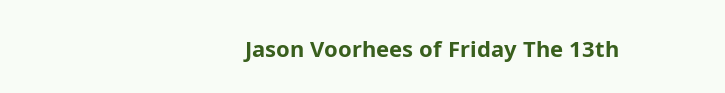Jason Voorhees of Friday The 13th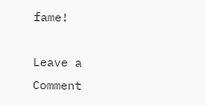fame!

Leave a Comment